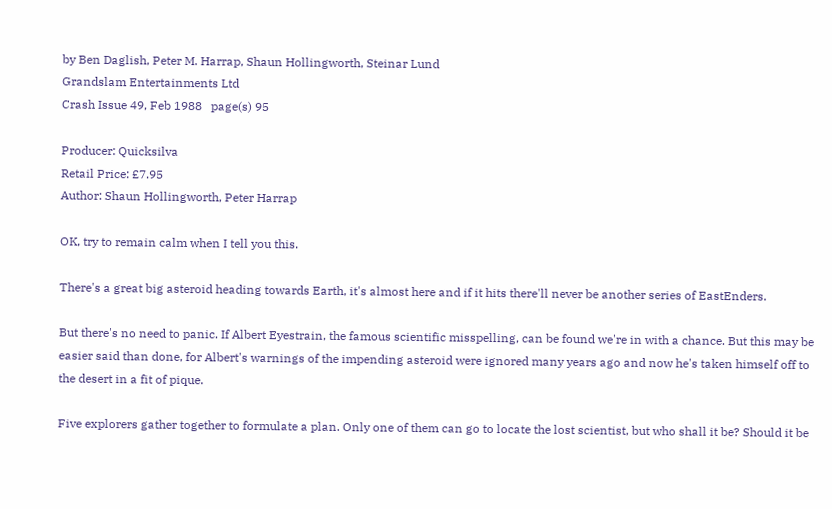by Ben Daglish, Peter M. Harrap, Shaun Hollingworth, Steinar Lund
Grandslam Entertainments Ltd
Crash Issue 49, Feb 1988   page(s) 95

Producer: Quicksilva
Retail Price: £7.95
Author: Shaun Hollingworth, Peter Harrap

OK, try to remain calm when I tell you this.

There's a great big asteroid heading towards Earth, it's almost here and if it hits there'll never be another series of EastEnders.

But there's no need to panic. If Albert Eyestrain, the famous scientific misspelling, can be found we're in with a chance. But this may be easier said than done, for Albert's warnings of the impending asteroid were ignored many years ago and now he's taken himself off to the desert in a fit of pique.

Five explorers gather together to formulate a plan. Only one of them can go to locate the lost scientist, but who shall it be? Should it be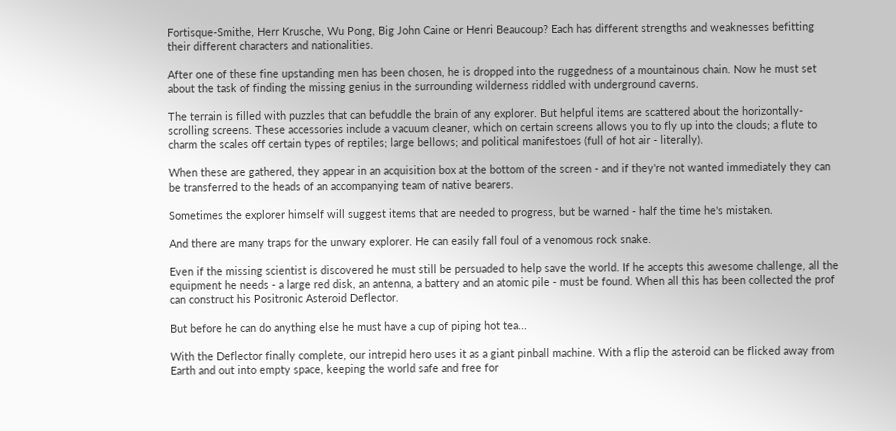Fortisque-Smithe, Herr Krusche, Wu Pong, Big John Caine or Henri Beaucoup? Each has different strengths and weaknesses befitting their different characters and nationalities.

After one of these fine upstanding men has been chosen, he is dropped into the ruggedness of a mountainous chain. Now he must set about the task of finding the missing genius in the surrounding wilderness riddled with underground caverns.

The terrain is filled with puzzles that can befuddle the brain of any explorer. But helpful items are scattered about the horizontally-scrolling screens. These accessories include a vacuum cleaner, which on certain screens allows you to fly up into the clouds; a flute to charm the scales off certain types of reptiles; large bellows; and political manifestoes (full of hot air - literally).

When these are gathered, they appear in an acquisition box at the bottom of the screen - and if they're not wanted immediately they can be transferred to the heads of an accompanying team of native bearers.

Sometimes the explorer himself will suggest items that are needed to progress, but be warned - half the time he's mistaken.

And there are many traps for the unwary explorer. He can easily fall foul of a venomous rock snake.

Even if the missing scientist is discovered he must still be persuaded to help save the world. If he accepts this awesome challenge, all the equipment he needs - a large red disk, an antenna, a battery and an atomic pile - must be found. When all this has been collected the prof can construct his Positronic Asteroid Deflector.

But before he can do anything else he must have a cup of piping hot tea...

With the Deflector finally complete, our intrepid hero uses it as a giant pinball machine. With a flip the asteroid can be flicked away from Earth and out into empty space, keeping the world safe and free for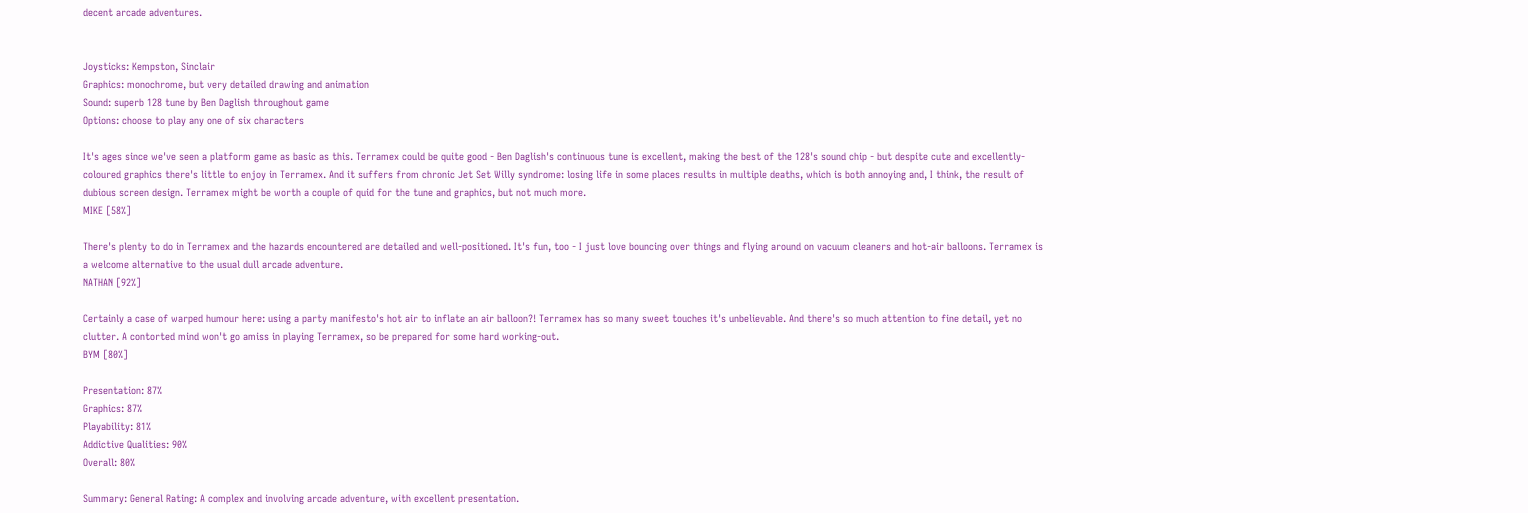decent arcade adventures.


Joysticks: Kempston, Sinclair
Graphics: monochrome, but very detailed drawing and animation
Sound: superb 128 tune by Ben Daglish throughout game
Options: choose to play any one of six characters

It's ages since we've seen a platform game as basic as this. Terramex could be quite good - Ben Daglish's continuous tune is excellent, making the best of the 128's sound chip - but despite cute and excellently-coloured graphics there's little to enjoy in Terramex. And it suffers from chronic Jet Set Willy syndrome: losing life in some places results in multiple deaths, which is both annoying and, I think, the result of dubious screen design. Terramex might be worth a couple of quid for the tune and graphics, but not much more.
MIKE [58%]

There's plenty to do in Terramex and the hazards encountered are detailed and well-positioned. It's fun, too - I just love bouncing over things and flying around on vacuum cleaners and hot-air balloons. Terramex is a welcome alternative to the usual dull arcade adventure.
NATHAN [92%]

Certainly a case of warped humour here: using a party manifesto's hot air to inflate an air balloon?! Terramex has so many sweet touches it's unbelievable. And there's so much attention to fine detail, yet no clutter. A contorted mind won't go amiss in playing Terramex, so be prepared for some hard working-out.
BYM [80%]

Presentation: 87%
Graphics: 87%
Playability: 81%
Addictive Qualities: 90%
Overall: 80%

Summary: General Rating: A complex and involving arcade adventure, with excellent presentation.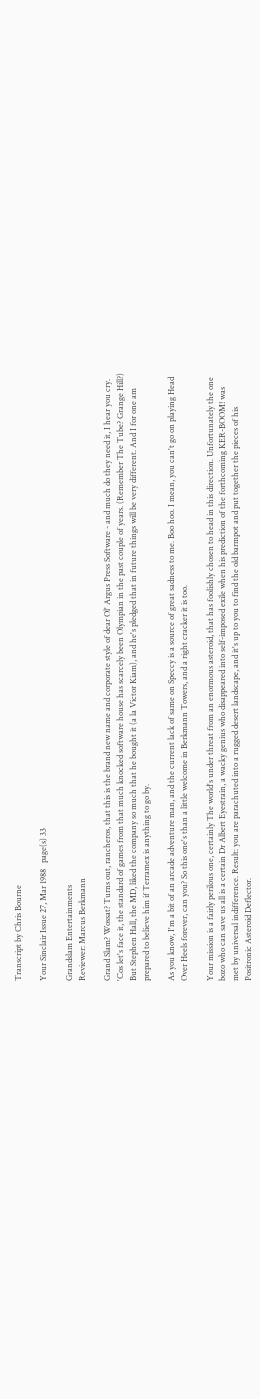Transcript by Chris Bourne

Your Sinclair Issue 27, Mar 1988   page(s) 33

Grandslam Entertainments
Reviewer: Marcus Berkmann

Grand Slam? Wossat? Turns out, rancheros, that this is the brand new name and corporate style of dear Ol' Argus Press Software - and much do they need it, I hear you cry. 'Cos let's face it, the standard of games from that much knocked software house has scarcely been Olympian in the past couple of years. (Remember The Tube? Grange Hill?) But Stephen Hall, the MD, liked the company so much that he bought it (a la Victor Kiam), and he's pledged that in future things will be very different. And I for one am prepared to believe him if Terramex is anything to go by.

As you know, I'm a bit of an arcade adventure man, and the current lack of same on Speccy is a source of great sadness to me. Boo hoo. I mean, you can't go on playing Head Over Heels forever, can you? So this one's than a little welcome in Berkmann Towers, and a right cracker it is too.

Your mission is a fairly perilous one, certainly The world's under threat from an enormous asteroid, that has foolishly chosen to head in this direction. Unfortunately the one bozo who can save us all is a certain Dr Albert Eyestrain, a wacky genius who disappeared into self-imposed exile when his prediction of the forthcoming KER-BOOM! was met by universal indifference. Result: you are parachuted into a rugged desert landscape, and it's up to you to find the old barmpot and put together the pieces of his Positronic Asteroid Deflector.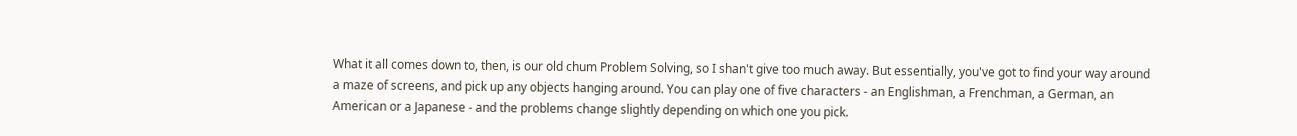What it all comes down to, then, is our old chum Problem Solving, so I shan't give too much away. But essentially, you've got to find your way around a maze of screens, and pick up any objects hanging around. You can play one of five characters - an Englishman, a Frenchman, a German, an American or a Japanese - and the problems change slightly depending on which one you pick.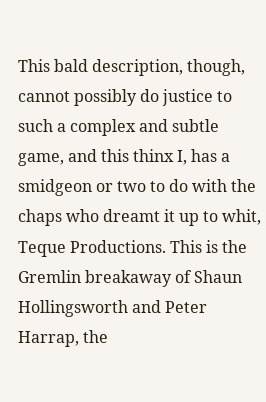This bald description, though, cannot possibly do justice to such a complex and subtle game, and this thinx I, has a smidgeon or two to do with the chaps who dreamt it up to whit, Teque Productions. This is the Gremlin breakaway of Shaun Hollingsworth and Peter Harrap, the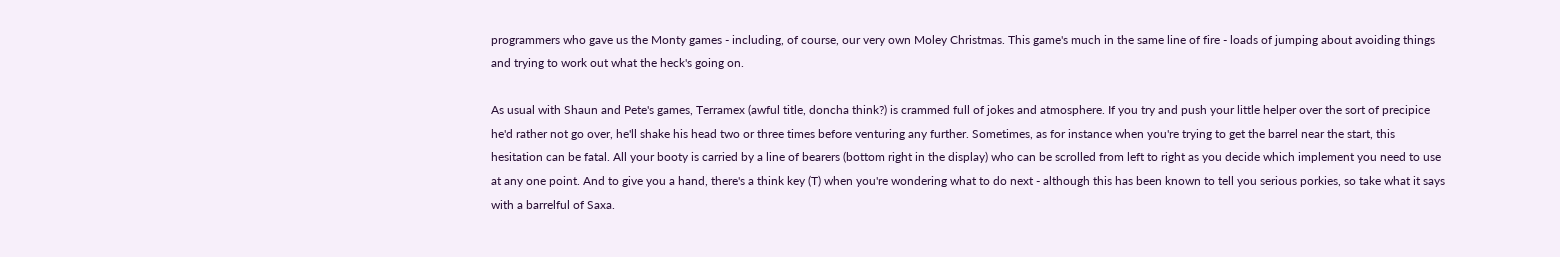programmers who gave us the Monty games - including, of course, our very own Moley Christmas. This game's much in the same line of fire - loads of jumping about avoiding things and trying to work out what the heck's going on.

As usual with Shaun and Pete's games, Terramex (awful title, doncha think?) is crammed full of jokes and atmosphere. If you try and push your little helper over the sort of precipice he'd rather not go over, he'll shake his head two or three times before venturing any further. Sometimes, as for instance when you're trying to get the barrel near the start, this hesitation can be fatal. All your booty is carried by a line of bearers (bottom right in the display) who can be scrolled from left to right as you decide which implement you need to use at any one point. And to give you a hand, there's a think key (T) when you're wondering what to do next - although this has been known to tell you serious porkies, so take what it says with a barrelful of Saxa.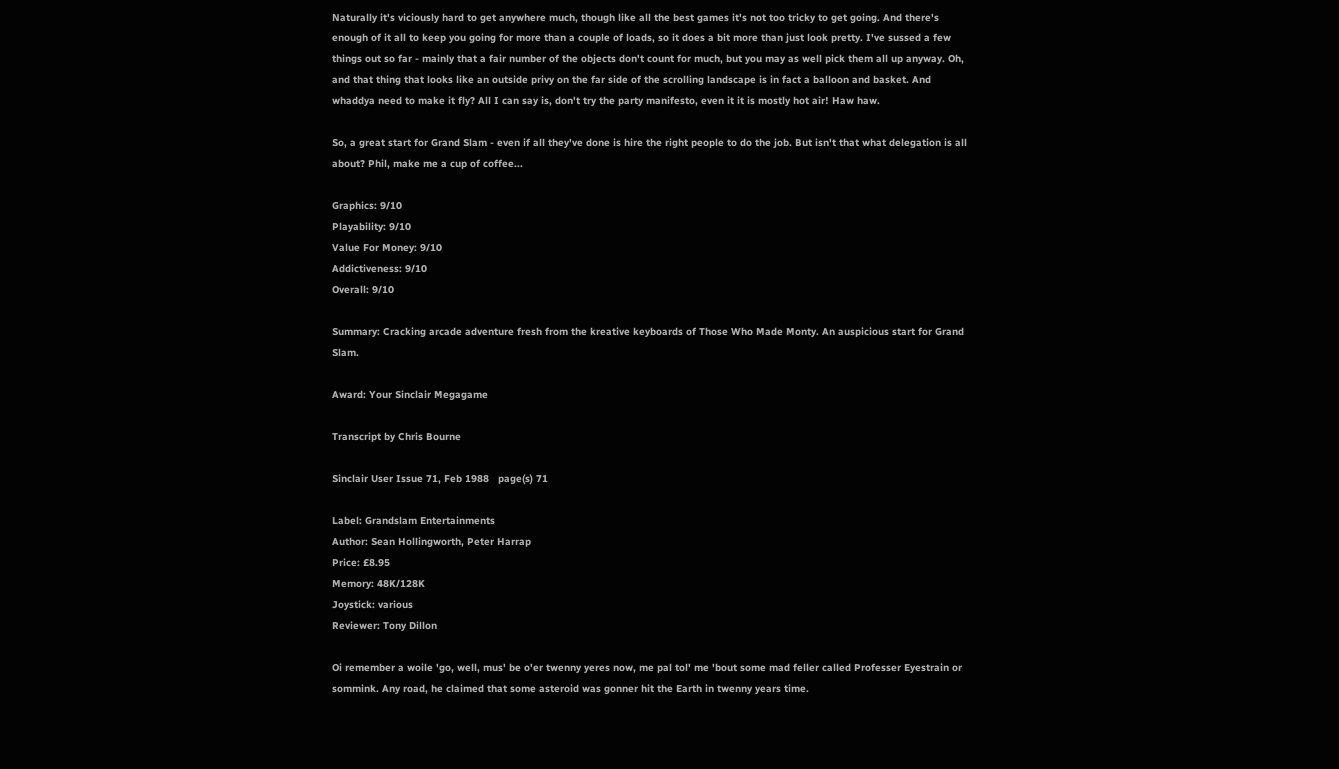Naturally it's viciously hard to get anywhere much, though like all the best games it's not too tricky to get going. And there's enough of it all to keep you going for more than a couple of loads, so it does a bit more than just look pretty. I've sussed a few things out so far - mainly that a fair number of the objects don't count for much, but you may as well pick them all up anyway. Oh, and that thing that looks like an outside privy on the far side of the scrolling landscape is in fact a balloon and basket. And whaddya need to make it fly? All I can say is, don't try the party manifesto, even it it is mostly hot air! Haw haw.

So, a great start for Grand Slam - even if all they've done is hire the right people to do the job. But isn't that what delegation is all about? Phil, make me a cup of coffee...

Graphics: 9/10
Playability: 9/10
Value For Money: 9/10
Addictiveness: 9/10
Overall: 9/10

Summary: Cracking arcade adventure fresh from the kreative keyboards of Those Who Made Monty. An auspicious start for Grand Slam.

Award: Your Sinclair Megagame

Transcript by Chris Bourne

Sinclair User Issue 71, Feb 1988   page(s) 71

Label: Grandslam Entertainments
Author: Sean Hollingworth, Peter Harrap
Price: £8.95
Memory: 48K/128K
Joystick: various
Reviewer: Tony Dillon

Oi remember a woile 'go, well, mus' be o'er twenny yeres now, me pal tol' me 'bout some mad feller called Professer Eyestrain or sommink. Any road, he claimed that some asteroid was gonner hit the Earth in twenny years time.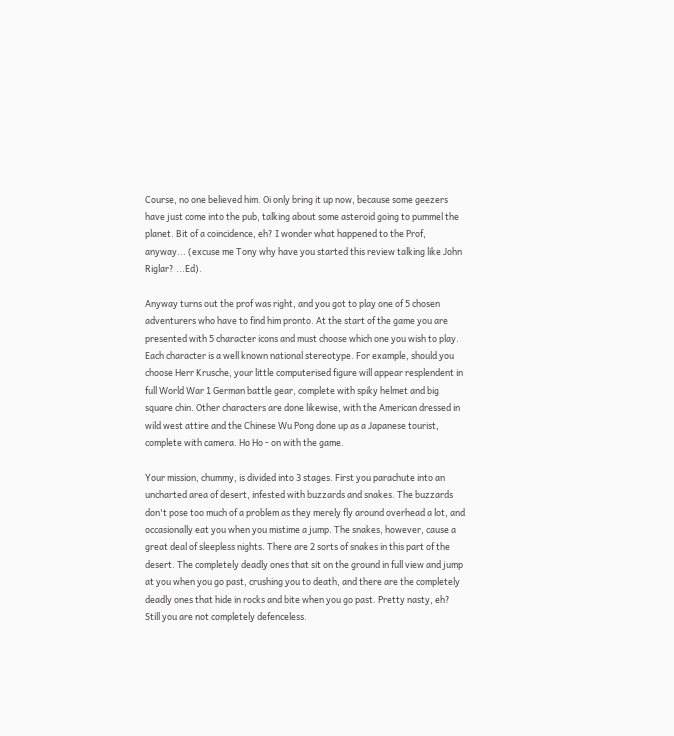Course, no one believed him. Oi only bring it up now, because some geezers have just come into the pub, talking about some asteroid going to pummel the planet. Bit of a coincidence, eh? I wonder what happened to the Prof, anyway... (excuse me Tony why have you started this review talking like John Riglar? ...Ed).

Anyway turns out the prof was right, and you got to play one of 5 chosen adventurers who have to find him pronto. At the start of the game you are presented with 5 character icons and must choose which one you wish to play. Each character is a well known national stereotype. For example, should you choose Herr Krusche, your little computerised figure will appear resplendent in full World War 1 German battle gear, complete with spiky helmet and big square chin. Other characters are done likewise, with the American dressed in wild west attire and the Chinese Wu Pong done up as a Japanese tourist, complete with camera. Ho Ho - on with the game.

Your mission, chummy, is divided into 3 stages. First you parachute into an uncharted area of desert, infested with buzzards and snakes. The buzzards don't pose too much of a problem as they merely fly around overhead a lot, and occasionally eat you when you mistime a jump. The snakes, however, cause a great deal of sleepless nights. There are 2 sorts of snakes in this part of the desert. The completely deadly ones that sit on the ground in full view and jump at you when you go past, crushing you to death, and there are the completely deadly ones that hide in rocks and bite when you go past. Pretty nasty, eh? Still you are not completely defenceless.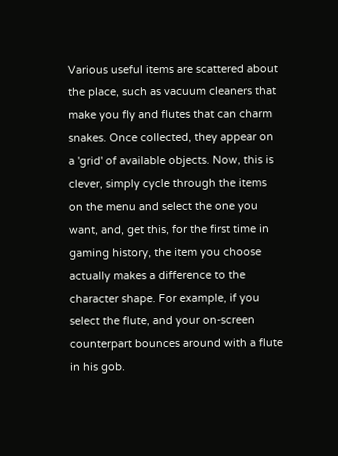Various useful items are scattered about the place, such as vacuum cleaners that make you fly and flutes that can charm snakes. Once collected, they appear on a 'grid' of available objects. Now, this is clever, simply cycle through the items on the menu and select the one you want, and, get this, for the first time in gaming history, the item you choose actually makes a difference to the character shape. For example, if you select the flute, and your on-screen counterpart bounces around with a flute in his gob.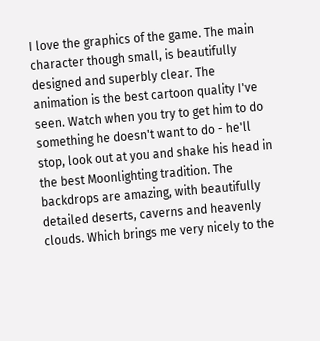I love the graphics of the game. The main character though small, is beautifully designed and superbly clear. The animation is the best cartoon quality I've seen. Watch when you try to get him to do something he doesn't want to do - he'll stop, look out at you and shake his head in the best Moonlighting tradition. The backdrops are amazing, with beautifully detailed deserts, caverns and heavenly clouds. Which brings me very nicely to the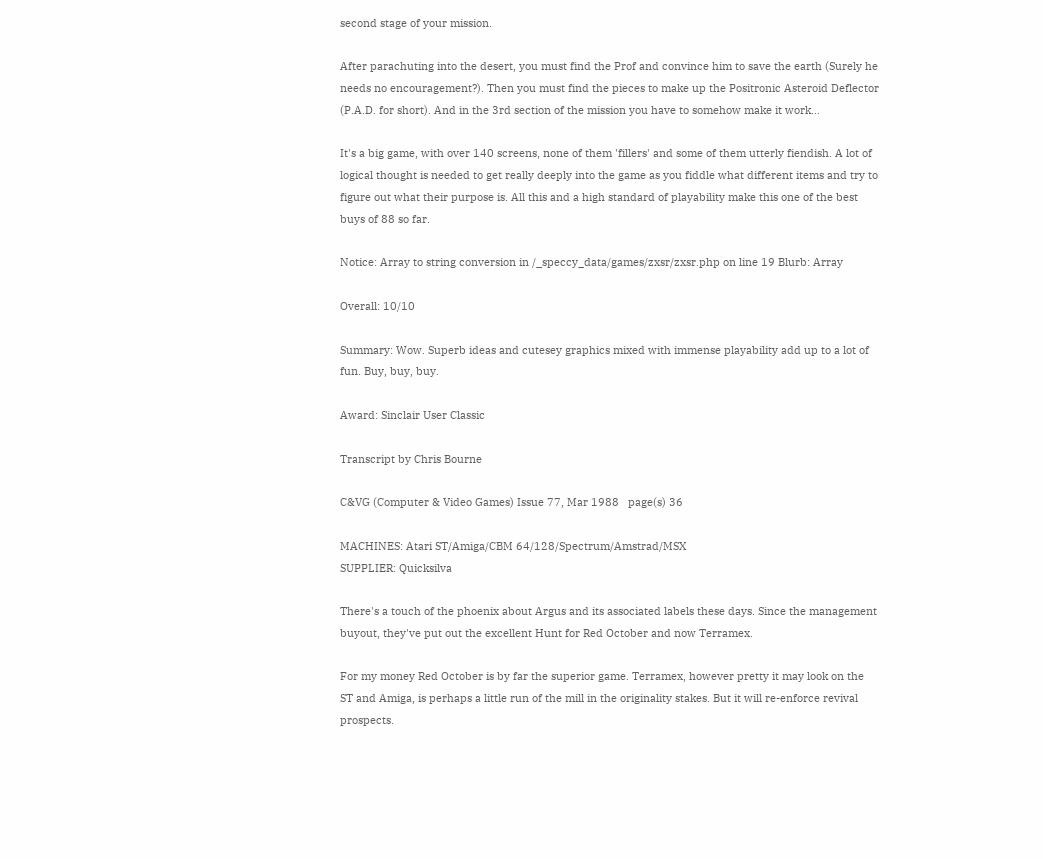second stage of your mission.

After parachuting into the desert, you must find the Prof and convince him to save the earth (Surely he needs no encouragement?). Then you must find the pieces to make up the Positronic Asteroid Deflector (P.A.D. for short). And in the 3rd section of the mission you have to somehow make it work...

It's a big game, with over 140 screens, none of them 'fillers' and some of them utterly fiendish. A lot of logical thought is needed to get really deeply into the game as you fiddle what different items and try to figure out what their purpose is. All this and a high standard of playability make this one of the best buys of 88 so far.

Notice: Array to string conversion in /_speccy_data/games/zxsr/zxsr.php on line 19 Blurb: Array

Overall: 10/10

Summary: Wow. Superb ideas and cutesey graphics mixed with immense playability add up to a lot of fun. Buy, buy, buy.

Award: Sinclair User Classic

Transcript by Chris Bourne

C&VG (Computer & Video Games) Issue 77, Mar 1988   page(s) 36

MACHINES: Atari ST/Amiga/CBM 64/128/Spectrum/Amstrad/MSX
SUPPLIER: Quicksilva

There's a touch of the phoenix about Argus and its associated labels these days. Since the management buyout, they've put out the excellent Hunt for Red October and now Terramex.

For my money Red October is by far the superior game. Terramex, however pretty it may look on the ST and Amiga, is perhaps a little run of the mill in the originality stakes. But it will re-enforce revival prospects.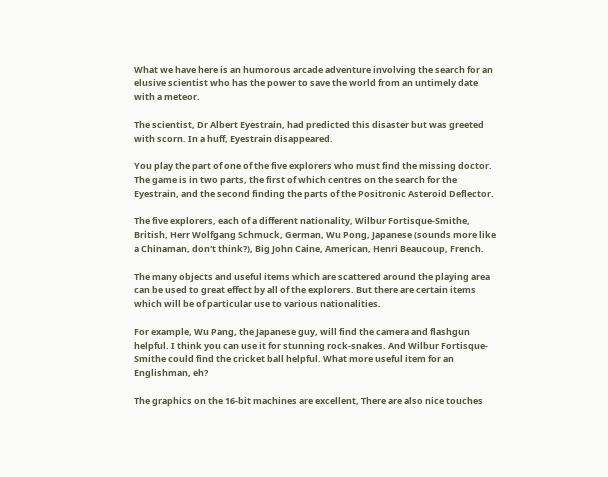What we have here is an humorous arcade adventure involving the search for an elusive scientist who has the power to save the world from an untimely date with a meteor.

The scientist, Dr Albert Eyestrain, had predicted this disaster but was greeted with scorn. In a huff, Eyestrain disappeared.

You play the part of one of the five explorers who must find the missing doctor. The game is in two parts, the first of which centres on the search for the Eyestrain, and the second finding the parts of the Positronic Asteroid Deflector.

The five explorers, each of a different nationality, Wilbur Fortisque-Smithe, British, Herr Wolfgang Schmuck, German, Wu Pong, Japanese (sounds more like a Chinaman, don't think?), Big John Caine, American, Henri Beaucoup, French.

The many objects and useful items which are scattered around the playing area can be used to great effect by all of the explorers. But there are certain items which will be of particular use to various nationalities.

For example, Wu Pang, the Japanese guy, will find the camera and flashgun helpful. I think you can use it for stunning rock-snakes. And Wilbur Fortisque-Smithe could find the cricket ball helpful. What more useful item for an Englishman, eh?

The graphics on the 16-bit machines are excellent, There are also nice touches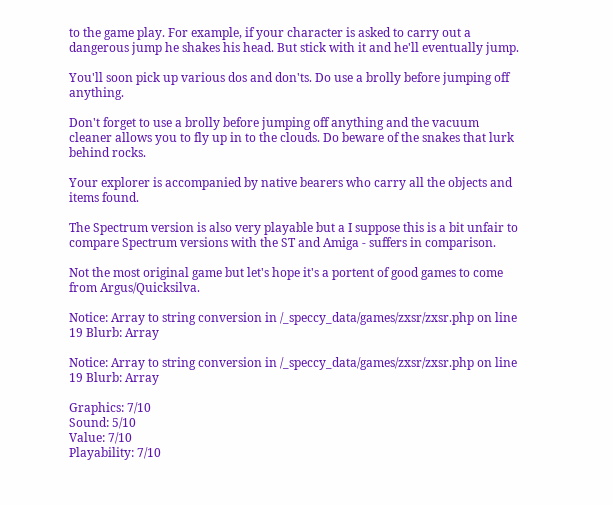to the game play. For example, if your character is asked to carry out a dangerous jump he shakes his head. But stick with it and he'll eventually jump.

You'll soon pick up various dos and don'ts. Do use a brolly before jumping off anything.

Don't forget to use a brolly before jumping off anything and the vacuum cleaner allows you to fly up in to the clouds. Do beware of the snakes that lurk behind rocks.

Your explorer is accompanied by native bearers who carry all the objects and items found.

The Spectrum version is also very playable but a I suppose this is a bit unfair to compare Spectrum versions with the ST and Amiga - suffers in comparison.

Not the most original game but let's hope it's a portent of good games to come from Argus/Quicksilva.

Notice: Array to string conversion in /_speccy_data/games/zxsr/zxsr.php on line 19 Blurb: Array

Notice: Array to string conversion in /_speccy_data/games/zxsr/zxsr.php on line 19 Blurb: Array

Graphics: 7/10
Sound: 5/10
Value: 7/10
Playability: 7/10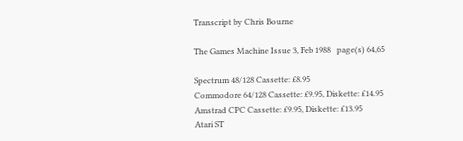Transcript by Chris Bourne

The Games Machine Issue 3, Feb 1988   page(s) 64,65

Spectrum 48/128 Cassette: £8.95
Commodore 64/128 Cassette: £9.95, Diskette: £14.95
Amstrad CPC Cassette: £9.95, Diskette: £13.95
Atari ST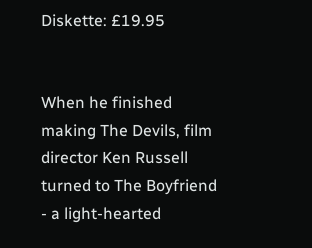Diskette: £19.95


When he finished making The Devils, film director Ken Russell turned to The Boyfriend - a light-hearted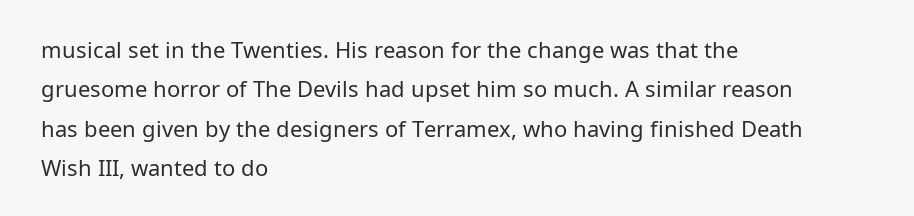musical set in the Twenties. His reason for the change was that the gruesome horror of The Devils had upset him so much. A similar reason has been given by the designers of Terramex, who having finished Death Wish III, wanted to do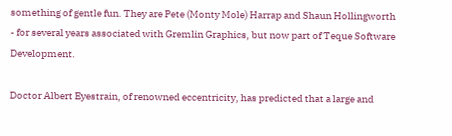something of gentle fun. They are Pete (Monty Mole) Harrap and Shaun Hollingworth - for several years associated with Gremlin Graphics, but now part of Teque Software Development.

Doctor Albert Eyestrain, of renowned eccentricity, has predicted that a large and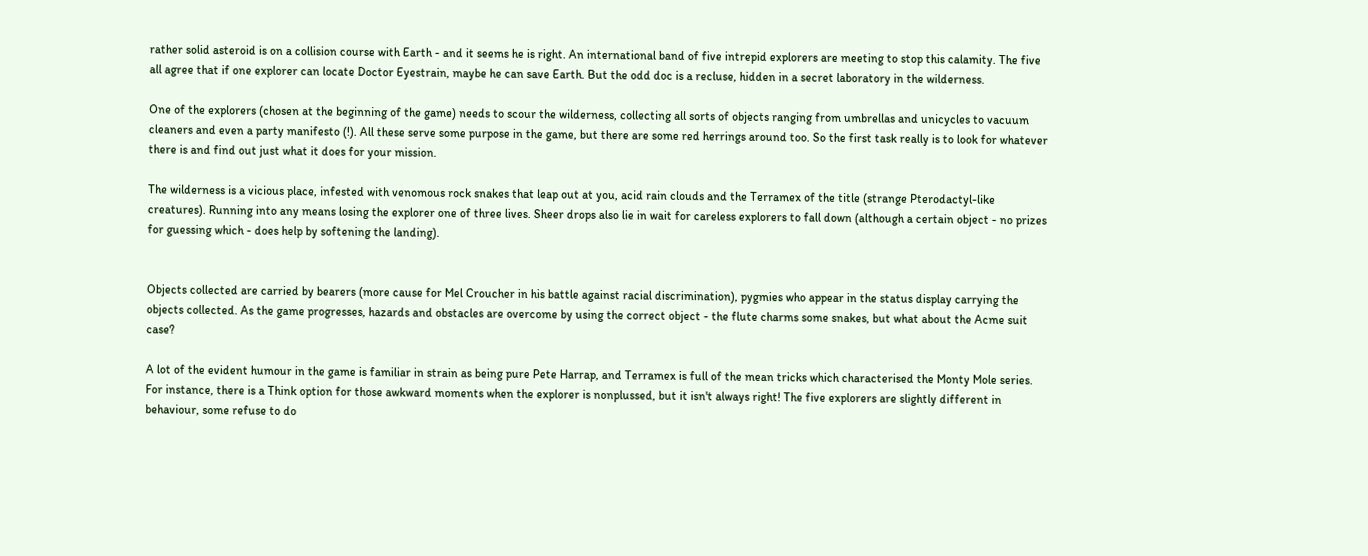rather solid asteroid is on a collision course with Earth - and it seems he is right. An international band of five intrepid explorers are meeting to stop this calamity. The five all agree that if one explorer can locate Doctor Eyestrain, maybe he can save Earth. But the odd doc is a recluse, hidden in a secret laboratory in the wilderness.

One of the explorers (chosen at the beginning of the game) needs to scour the wilderness, collecting all sorts of objects ranging from umbrellas and unicycles to vacuum cleaners and even a party manifesto (!). All these serve some purpose in the game, but there are some red herrings around too. So the first task really is to look for whatever there is and find out just what it does for your mission.

The wilderness is a vicious place, infested with venomous rock snakes that leap out at you, acid rain clouds and the Terramex of the title (strange Pterodactyl-like creatures). Running into any means losing the explorer one of three lives. Sheer drops also lie in wait for careless explorers to fall down (although a certain object - no prizes for guessing which - does help by softening the landing).


Objects collected are carried by bearers (more cause for Mel Croucher in his battle against racial discrimination), pygmies who appear in the status display carrying the objects collected. As the game progresses, hazards and obstacles are overcome by using the correct object - the flute charms some snakes, but what about the Acme suit case?

A lot of the evident humour in the game is familiar in strain as being pure Pete Harrap, and Terramex is full of the mean tricks which characterised the Monty Mole series. For instance, there is a Think option for those awkward moments when the explorer is nonplussed, but it isn't always right! The five explorers are slightly different in behaviour, some refuse to do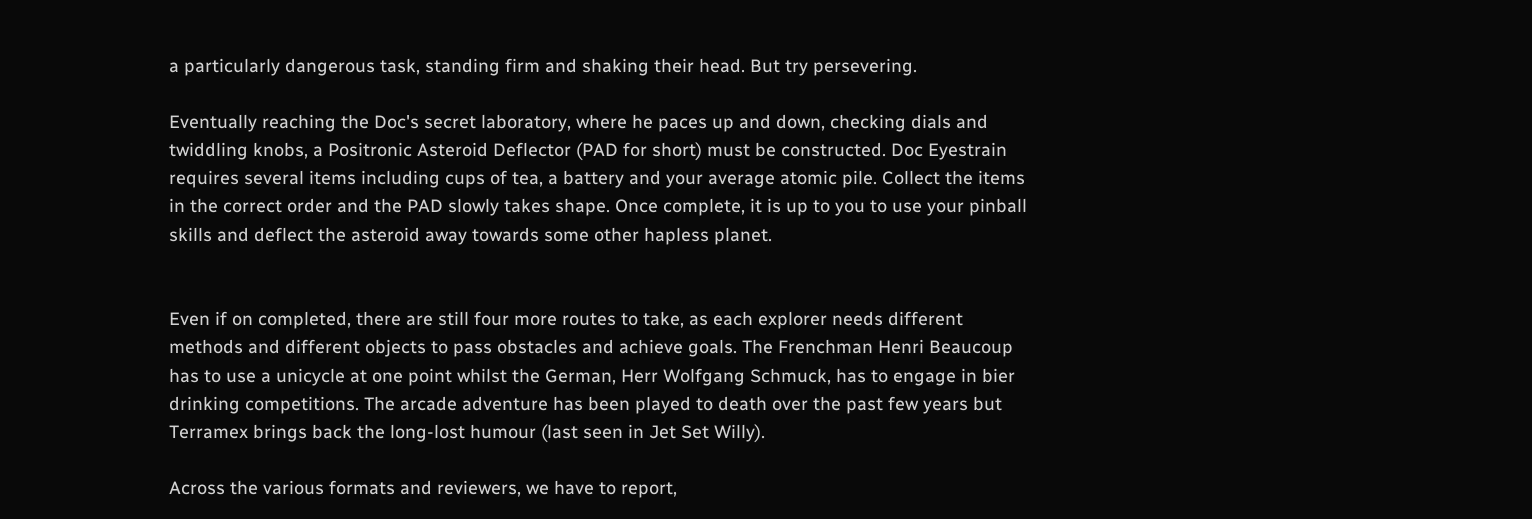a particularly dangerous task, standing firm and shaking their head. But try persevering.

Eventually reaching the Doc's secret laboratory, where he paces up and down, checking dials and twiddling knobs, a Positronic Asteroid Deflector (PAD for short) must be constructed. Doc Eyestrain requires several items including cups of tea, a battery and your average atomic pile. Collect the items in the correct order and the PAD slowly takes shape. Once complete, it is up to you to use your pinball skills and deflect the asteroid away towards some other hapless planet.


Even if on completed, there are still four more routes to take, as each explorer needs different methods and different objects to pass obstacles and achieve goals. The Frenchman Henri Beaucoup has to use a unicycle at one point whilst the German, Herr Wolfgang Schmuck, has to engage in bier drinking competitions. The arcade adventure has been played to death over the past few years but Terramex brings back the long-lost humour (last seen in Jet Set Willy).

Across the various formats and reviewers, we have to report,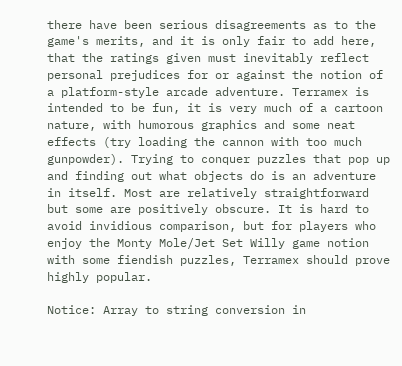there have been serious disagreements as to the game's merits, and it is only fair to add here, that the ratings given must inevitably reflect personal prejudices for or against the notion of a platform-style arcade adventure. Terramex is intended to be fun, it is very much of a cartoon nature, with humorous graphics and some neat effects (try loading the cannon with too much gunpowder). Trying to conquer puzzles that pop up and finding out what objects do is an adventure in itself. Most are relatively straightforward but some are positively obscure. It is hard to avoid invidious comparison, but for players who enjoy the Monty Mole/Jet Set Willy game notion with some fiendish puzzles, Terramex should prove highly popular.

Notice: Array to string conversion in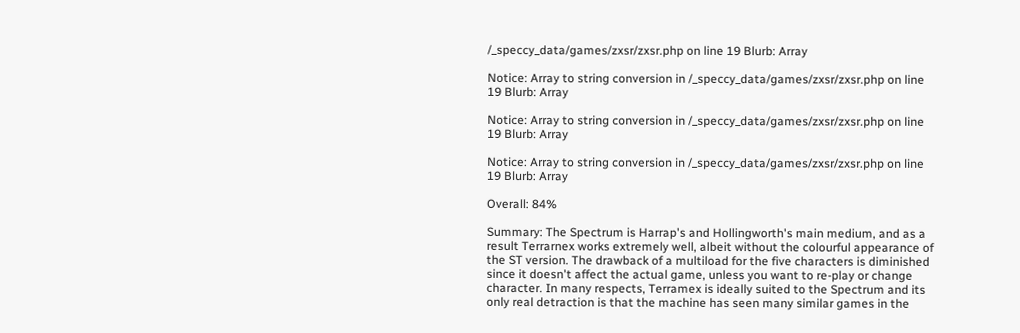/_speccy_data/games/zxsr/zxsr.php on line 19 Blurb: Array

Notice: Array to string conversion in /_speccy_data/games/zxsr/zxsr.php on line 19 Blurb: Array

Notice: Array to string conversion in /_speccy_data/games/zxsr/zxsr.php on line 19 Blurb: Array

Notice: Array to string conversion in /_speccy_data/games/zxsr/zxsr.php on line 19 Blurb: Array

Overall: 84%

Summary: The Spectrum is Harrap's and Hollingworth's main medium, and as a result Terrarnex works extremely well, albeit without the colourful appearance of the ST version. The drawback of a multiload for the five characters is diminished since it doesn't affect the actual game, unless you want to re-play or change character. In many respects, Terramex is ideally suited to the Spectrum and its only real detraction is that the machine has seen many similar games in the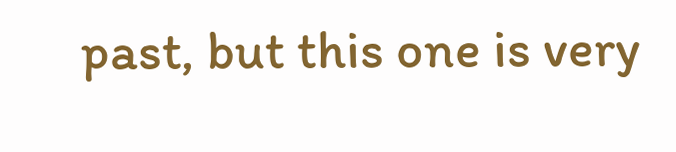past, but this one is very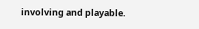involving and playable.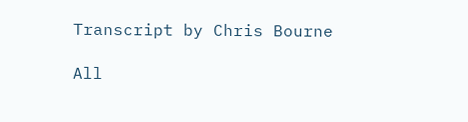Transcript by Chris Bourne

All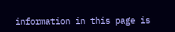information in this page is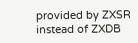provided by ZXSR instead of ZXDB